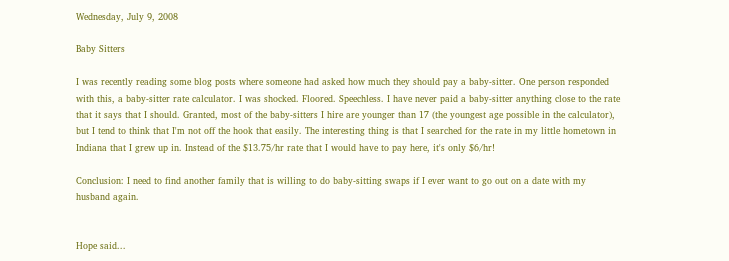Wednesday, July 9, 2008

Baby Sitters

I was recently reading some blog posts where someone had asked how much they should pay a baby-sitter. One person responded with this, a baby-sitter rate calculator. I was shocked. Floored. Speechless. I have never paid a baby-sitter anything close to the rate that it says that I should. Granted, most of the baby-sitters I hire are younger than 17 (the youngest age possible in the calculator), but I tend to think that I'm not off the hook that easily. The interesting thing is that I searched for the rate in my little hometown in Indiana that I grew up in. Instead of the $13.75/hr rate that I would have to pay here, it's only $6/hr!

Conclusion: I need to find another family that is willing to do baby-sitting swaps if I ever want to go out on a date with my husband again.


Hope said...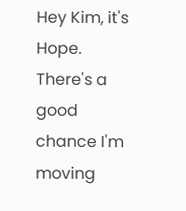Hey Kim, it's Hope. There's a good chance I'm moving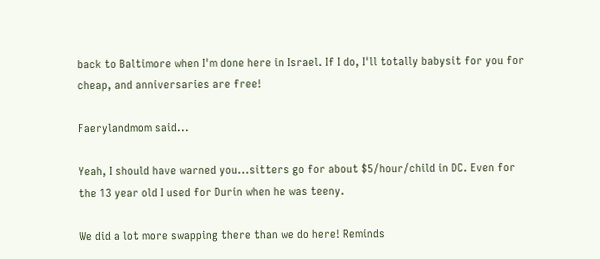back to Baltimore when I'm done here in Israel. If I do, I'll totally babysit for you for cheap, and anniversaries are free!

Faerylandmom said...

Yeah, I should have warned you...sitters go for about $5/hour/child in DC. Even for the 13 year old I used for Durin when he was teeny.

We did a lot more swapping there than we do here! Reminds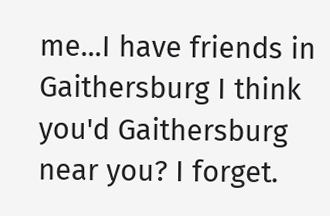me...I have friends in Gaithersburg I think you'd Gaithersburg near you? I forget.